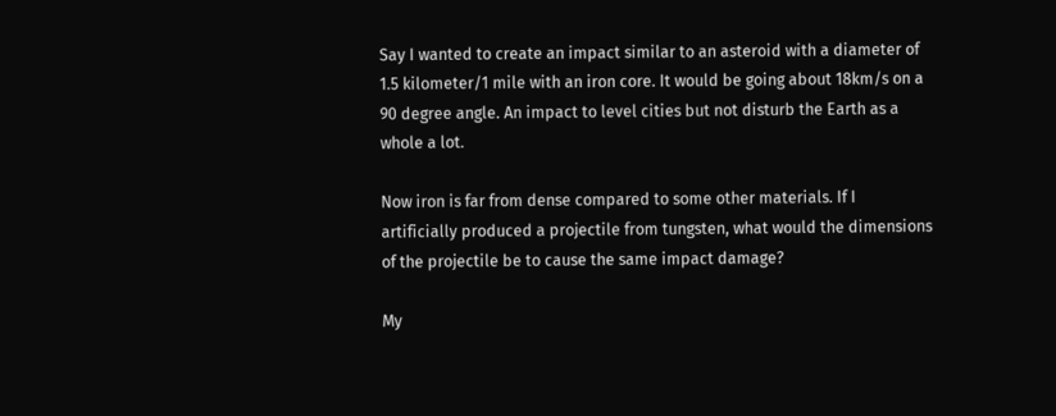Say I wanted to create an impact similar to an asteroid with a diameter of 1.5 kilometer/1 mile with an iron core. It would be going about 18km/s on a 90 degree angle. An impact to level cities but not disturb the Earth as a whole a lot.

Now iron is far from dense compared to some other materials. If I artificially produced a projectile from tungsten, what would the dimensions of the projectile be to cause the same impact damage?

My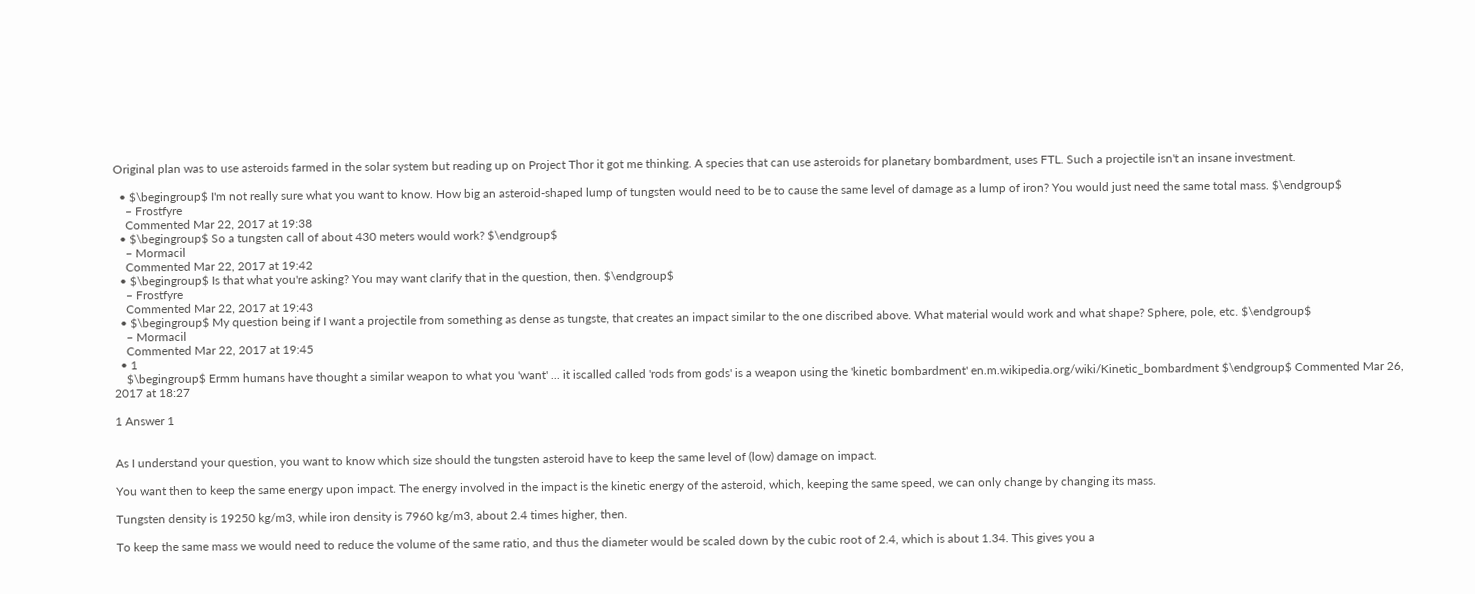Original plan was to use asteroids farmed in the solar system but reading up on Project Thor it got me thinking. A species that can use asteroids for planetary bombardment, uses FTL. Such a projectile isn't an insane investment.

  • $\begingroup$ I'm not really sure what you want to know. How big an asteroid-shaped lump of tungsten would need to be to cause the same level of damage as a lump of iron? You would just need the same total mass. $\endgroup$
    – Frostfyre
    Commented Mar 22, 2017 at 19:38
  • $\begingroup$ So a tungsten call of about 430 meters would work? $\endgroup$
    – Mormacil
    Commented Mar 22, 2017 at 19:42
  • $\begingroup$ Is that what you're asking? You may want clarify that in the question, then. $\endgroup$
    – Frostfyre
    Commented Mar 22, 2017 at 19:43
  • $\begingroup$ My question being if I want a projectile from something as dense as tungste, that creates an impact similar to the one discribed above. What material would work and what shape? Sphere, pole, etc. $\endgroup$
    – Mormacil
    Commented Mar 22, 2017 at 19:45
  • 1
    $\begingroup$ Ermm humans have thought a similar weapon to what you 'want' ... it iscalled called 'rods from gods' is a weapon using the 'kinetic bombardment' en.m.wikipedia.org/wiki/Kinetic_bombardment $\endgroup$ Commented Mar 26, 2017 at 18:27

1 Answer 1


As I understand your question, you want to know which size should the tungsten asteroid have to keep the same level of (low) damage on impact.

You want then to keep the same energy upon impact. The energy involved in the impact is the kinetic energy of the asteroid, which, keeping the same speed, we can only change by changing its mass.

Tungsten density is 19250 kg/m3, while iron density is 7960 kg/m3, about 2.4 times higher, then.

To keep the same mass we would need to reduce the volume of the same ratio, and thus the diameter would be scaled down by the cubic root of 2.4, which is about 1.34. This gives you a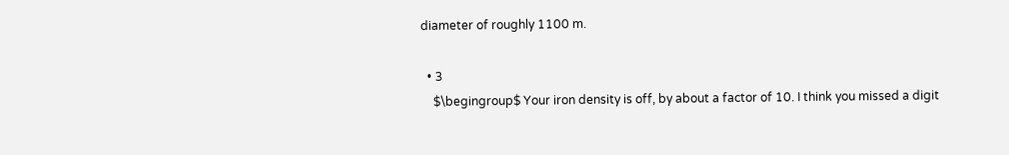diameter of roughly 1100 m.

  • 3
    $\begingroup$ Your iron density is off, by about a factor of 10. I think you missed a digit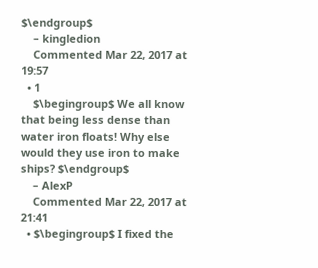$\endgroup$
    – kingledion
    Commented Mar 22, 2017 at 19:57
  • 1
    $\begingroup$ We all know that being less dense than water iron floats! Why else would they use iron to make ships? $\endgroup$
    – AlexP
    Commented Mar 22, 2017 at 21:41
  • $\begingroup$ I fixed the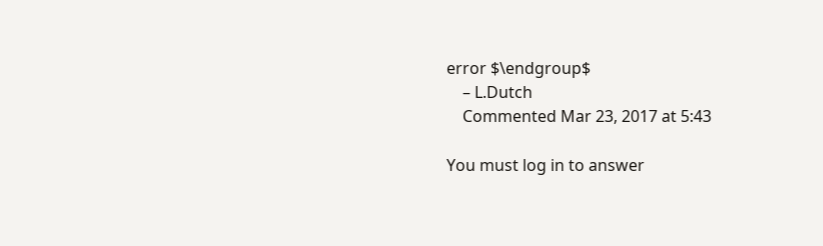error $\endgroup$
    – L.Dutch
    Commented Mar 23, 2017 at 5:43

You must log in to answer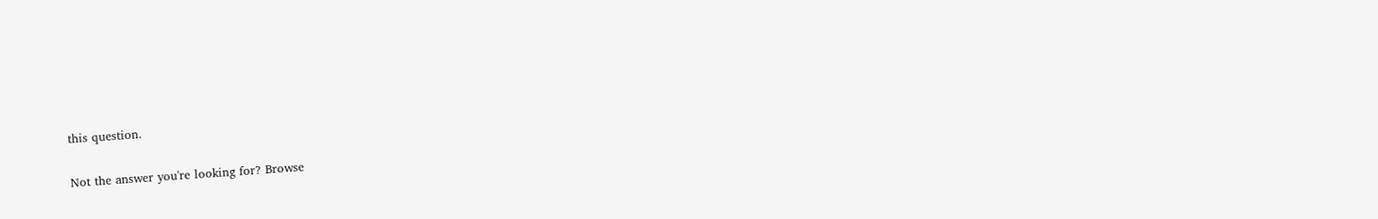this question.

Not the answer you're looking for? Browse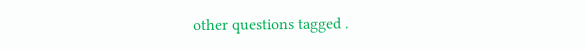other questions tagged .